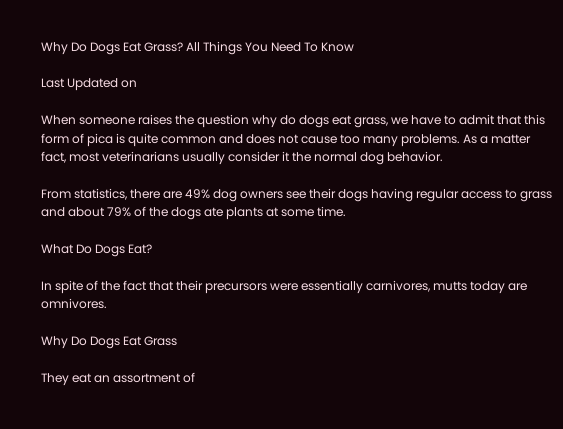Why Do Dogs Eat Grass? All Things You Need To Know

Last Updated on

When someone raises the question why do dogs eat grass, we have to admit that this form of pica is quite common and does not cause too many problems. As a matter fact, most veterinarians usually consider it the normal dog behavior.

From statistics, there are 49% dog owners see their dogs having regular access to grass and about 79% of the dogs ate plants at some time.

What Do Dogs Eat?

In spite of the fact that their precursors were essentially carnivores, mutts today are omnivores.

Why Do Dogs Eat Grass

They eat an assortment of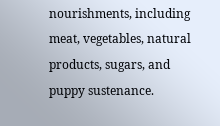nourishments, including meat, vegetables, natural products, sugars, and puppy sustenance.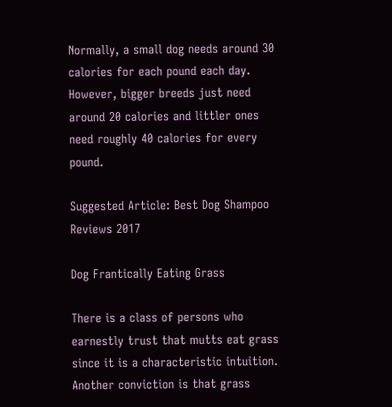Normally, a small dog needs around 30 calories for each pound each day. However, bigger breeds just need around 20 calories and littler ones need roughly 40 calories for every pound.

Suggested Article: Best Dog Shampoo Reviews 2017

Dog Frantically Eating Grass

There is a class of persons who earnestly trust that mutts eat grass since it is a characteristic intuition. Another conviction is that grass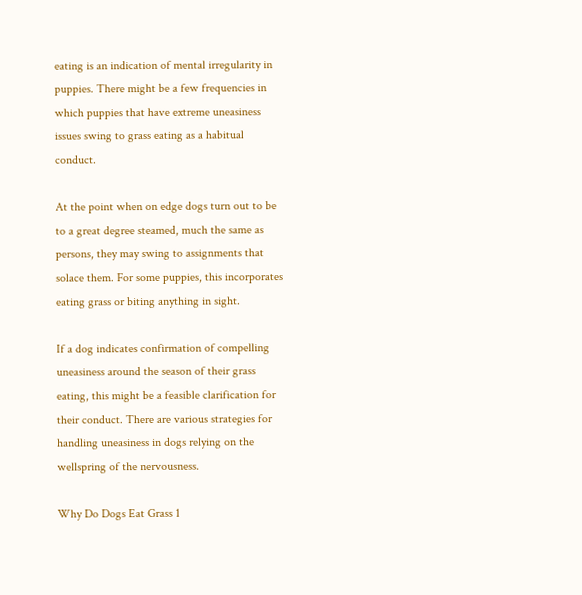eating is an indication of mental irregularity in puppies. There might be a few frequencies in which puppies that have extreme uneasiness issues swing to grass eating as a habitual conduct.

At the point when on edge dogs turn out to be to a great degree steamed, much the same as persons, they may swing to assignments that solace them. For some puppies, this incorporates eating grass or biting anything in sight.

If a dog indicates confirmation of compelling uneasiness around the season of their grass eating, this might be a feasible clarification for their conduct. There are various strategies for handling uneasiness in dogs relying on the wellspring of the nervousness.

Why Do Dogs Eat Grass 1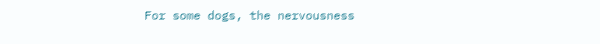For some dogs, the nervousness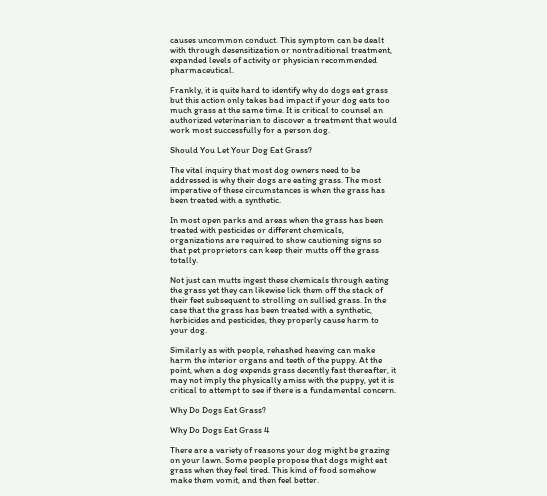causes uncommon conduct. This symptom can be dealt with through desensitization or nontraditional treatment, expanded levels of activity or physician recommended pharmaceutical.

Frankly, it is quite hard to identify why do dogs eat grass but this action only takes bad impact if your dog eats too much grass at the same time. It is critical to counsel an authorized veterinarian to discover a treatment that would work most successfully for a person dog.

Should You Let Your Dog Eat Grass?

The vital inquiry that most dog owners need to be addressed is why their dogs are eating grass. The most imperative of these circumstances is when the grass has been treated with a synthetic.

In most open parks and areas when the grass has been treated with pesticides or different chemicals, organizations are required to show cautioning signs so that pet proprietors can keep their mutts off the grass totally.

Not just can mutts ingest these chemicals through eating the grass yet they can likewise lick them off the stack of their feet subsequent to strolling on sullied grass. In the case that the grass has been treated with a synthetic, herbicides and pesticides, they properly cause harm to your dog.

Similarly as with people, rehashed heaving can make harm the interior organs and teeth of the puppy. At the point, when a dog expends grass decently fast thereafter, it may not imply the physically amiss with the puppy, yet it is critical to attempt to see if there is a fundamental concern.

Why Do Dogs Eat Grass?

Why Do Dogs Eat Grass 4

There are a variety of reasons your dog might be grazing on your lawn. Some people propose that dogs might eat grass when they feel tired. This kind of food somehow make them vomit, and then feel better.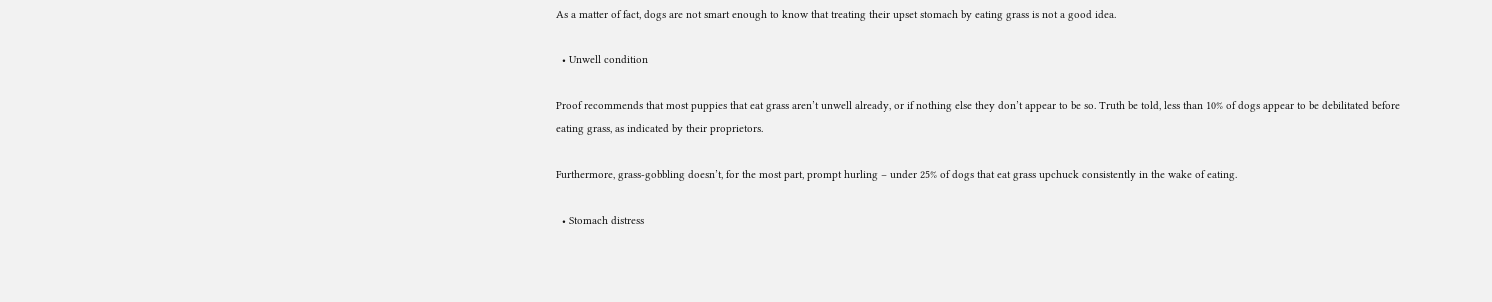As a matter of fact, dogs are not smart enough to know that treating their upset stomach by eating grass is not a good idea.

  • Unwell condition

Proof recommends that most puppies that eat grass aren’t unwell already, or if nothing else they don’t appear to be so. Truth be told, less than 10% of dogs appear to be debilitated before eating grass, as indicated by their proprietors.

Furthermore, grass-gobbling doesn’t, for the most part, prompt hurling – under 25% of dogs that eat grass upchuck consistently in the wake of eating.

  • Stomach distress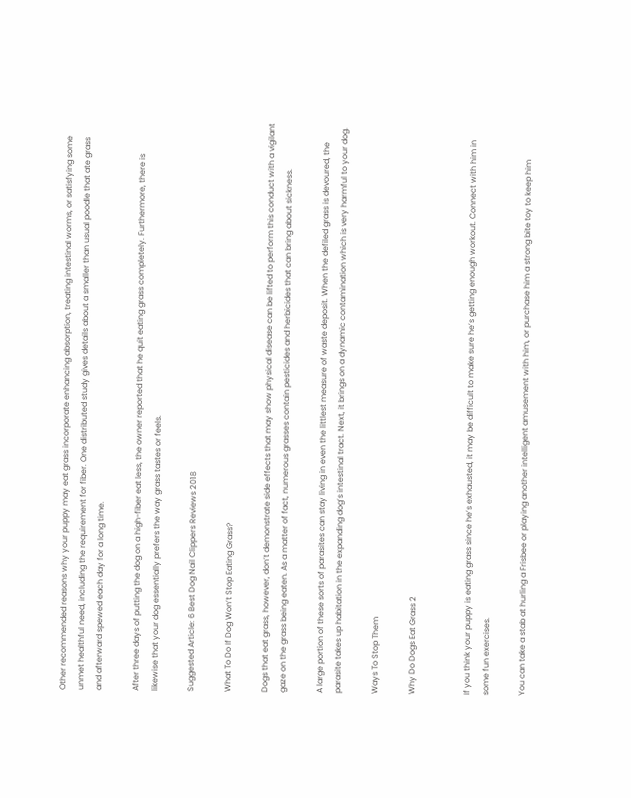Other recommended reasons why your puppy may eat grass incorporate enhancing absorption, treating intestinal worms, or satisfying some unmet healthful need, including the requirement for fiber. One distributed study gives details about a smaller than usual poodle that ate grass and afterward spewed each day for a long time.

After three days of putting the dog on a high-fiber eat less, the owner reported that he quit eating grass completely. Furthermore, there is likewise that your dog essentially prefers the way grass tastes or feels.

Suggested Article: 6 Best Dog Nail Clippers Reviews 2018

What To Do If Dog Won’t Stop Eating Grass?

Dogs that eat grass, however, don’t demonstrate side effects that may show physical disease can be lifted to perform this conduct with a vigilant gaze on the grass being eaten. As a matter of fact, numerous grasses contain pesticides and herbicides that can bring about sickness.

A large portion of these sorts of parasites can stay living in even the littlest measure of waste deposit. When the defiled grass is devoured, the parasite takes up habitation in the expanding dog’s intestinal tract. Next, it brings on a dynamic contamination which is very harmful to your dog.

Ways To Stop Them

Why Do Dogs Eat Grass 2


If you think your puppy is eating grass since he’s exhausted, it may be difficult to make sure he’s getting enough workout. Connect with him in some fun exercises.

You can take a stab at hurling a Frisbee or playing another intelligent amusement with him, or purchase him a strong bite toy to keep him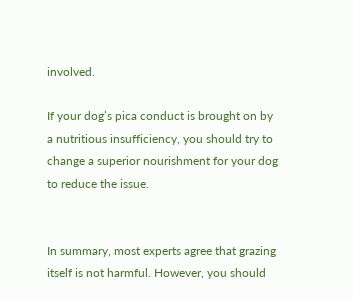involved.

If your dog’s pica conduct is brought on by a nutritious insufficiency, you should try to change a superior nourishment for your dog to reduce the issue.


In summary, most experts agree that grazing itself is not harmful. However, you should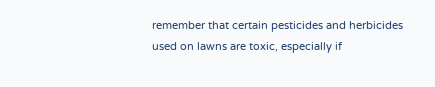remember that certain pesticides and herbicides used on lawns are toxic, especially if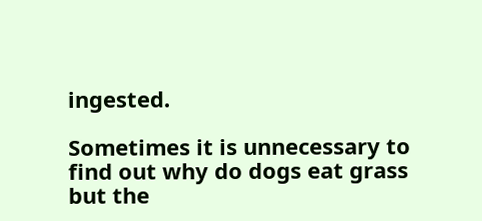ingested.

Sometimes it is unnecessary to find out why do dogs eat grass but the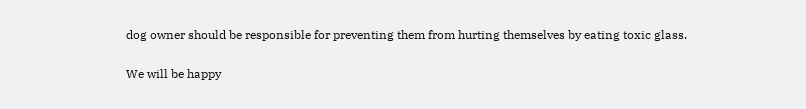dog owner should be responsible for preventing them from hurting themselves by eating toxic glass.


We will be happy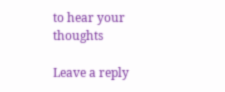to hear your thoughts

Leave a reply